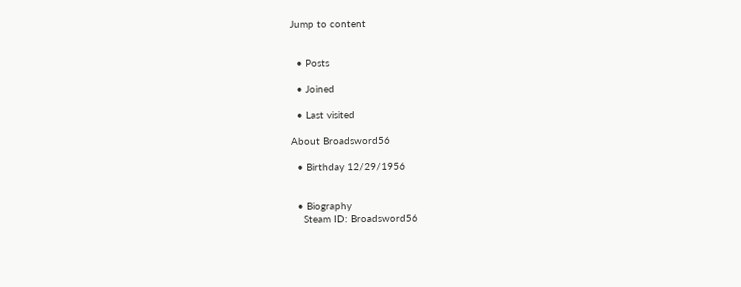Jump to content


  • Posts

  • Joined

  • Last visited

About Broadsword56

  • Birthday 12/29/1956


  • Biography
    Steam ID: Broadsword56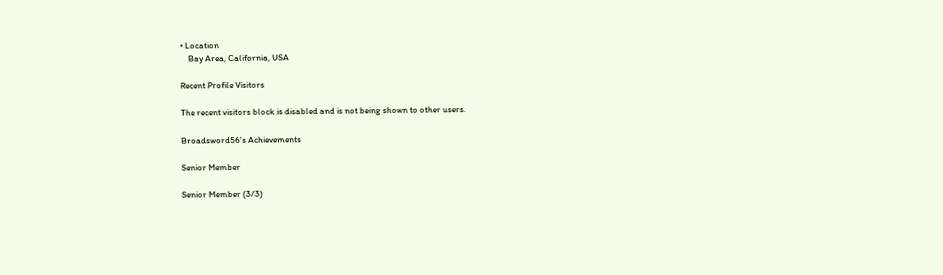• Location
    Bay Area, California, USA

Recent Profile Visitors

The recent visitors block is disabled and is not being shown to other users.

Broadsword56's Achievements

Senior Member

Senior Member (3/3)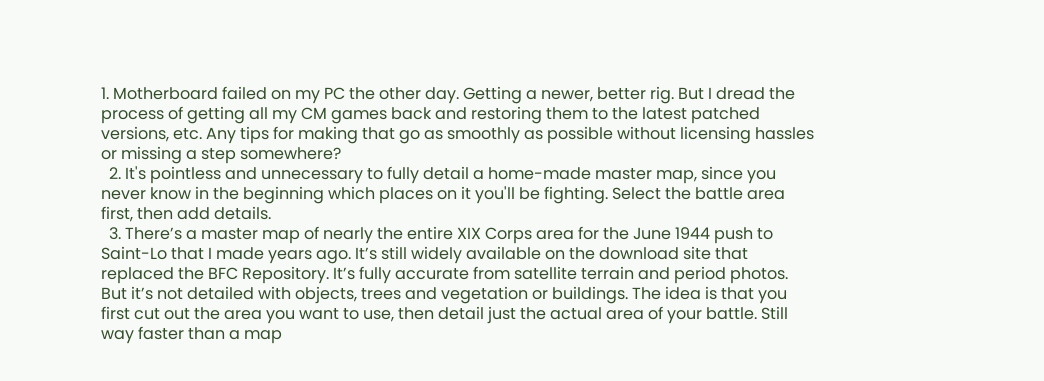1. Motherboard failed on my PC the other day. Getting a newer, better rig. But I dread the process of getting all my CM games back and restoring them to the latest patched versions, etc. Any tips for making that go as smoothly as possible without licensing hassles or missing a step somewhere?
  2. It's pointless and unnecessary to fully detail a home-made master map, since you never know in the beginning which places on it you'll be fighting. Select the battle area first, then add details.
  3. There’s a master map of nearly the entire XIX Corps area for the June 1944 push to Saint-Lo that I made years ago. It’s still widely available on the download site that replaced the BFC Repository. It’s fully accurate from satellite terrain and period photos. But it’s not detailed with objects, trees and vegetation or buildings. The idea is that you first cut out the area you want to use, then detail just the actual area of your battle. Still way faster than a map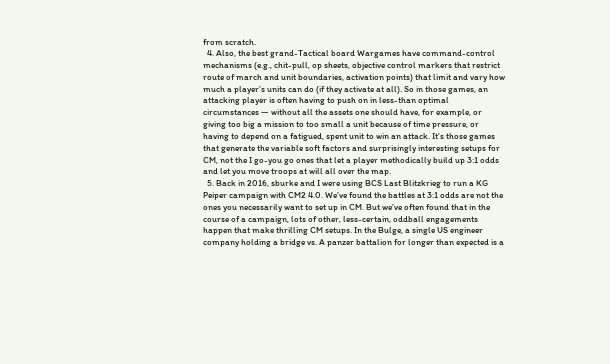from scratch.
  4. Also, the best grand-Tactical board Wargames have command-control mechanisms (e.g., chit-pull, op sheets, objective control markers that restrict route of march and unit boundaries, activation points) that limit and vary how much a player’s units can do (if they activate at all). So in those games, an attacking player is often having to push on in less-than optimal circumstances — without all the assets one should have, for example, or giving too big a mission to too small a unit because of time pressure, or having to depend on a fatigued, spent unit to win an attack. It’s those games that generate the variable soft factors and surprisingly interesting setups for CM, not the I go-you go ones that let a player methodically build up 3:1 odds and let you move troops at will all over the map.
  5. Back in 2016, sburke and I were using BCS Last Blitzkrieg to run a KG Peiper campaign with CM2 4.0. We’ve found the battles at 3:1 odds are not the ones you necessarily want to set up in CM. But we’ve often found that in the course of a campaign, lots of other, less-certain, oddball engagements happen that make thrilling CM setups. In the Bulge, a single US engineer company holding a bridge vs. A panzer battalion for longer than expected is a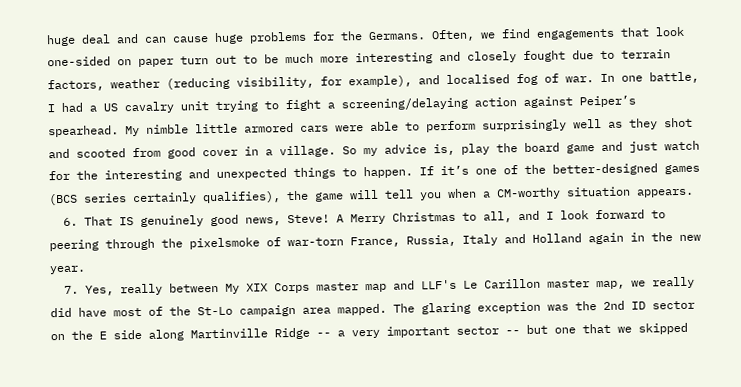huge deal and can cause huge problems for the Germans. Often, we find engagements that look one-sided on paper turn out to be much more interesting and closely fought due to terrain factors, weather (reducing visibility, for example), and localised fog of war. In one battle, I had a US cavalry unit trying to fight a screening/delaying action against Peiper’s spearhead. My nimble little armored cars were able to perform surprisingly well as they shot and scooted from good cover in a village. So my advice is, play the board game and just watch for the interesting and unexpected things to happen. If it’s one of the better-designed games (BCS series certainly qualifies), the game will tell you when a CM-worthy situation appears.
  6. That IS genuinely good news, Steve! A Merry Christmas to all, and I look forward to peering through the pixelsmoke of war-torn France, Russia, Italy and Holland again in the new year.
  7. Yes, really between My XIX Corps master map and LLF's Le Carillon master map, we really did have most of the St-Lo campaign area mapped. The glaring exception was the 2nd ID sector on the E side along Martinville Ridge -- a very important sector -- but one that we skipped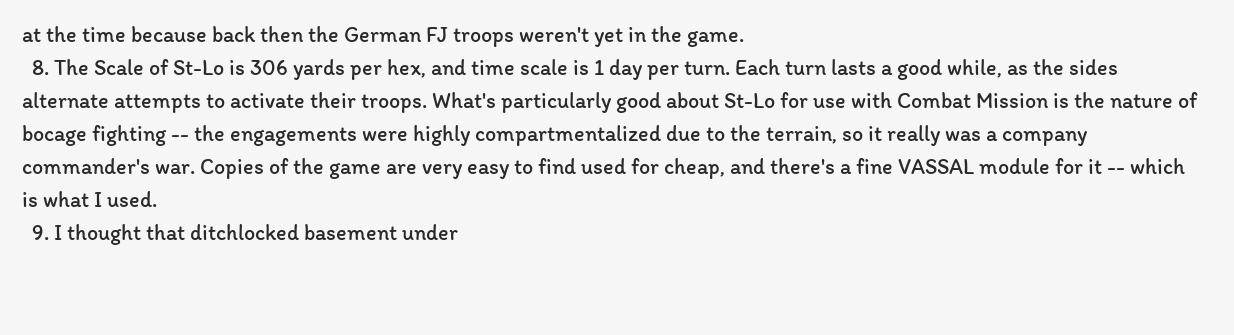at the time because back then the German FJ troops weren't yet in the game.
  8. The Scale of St-Lo is 306 yards per hex, and time scale is 1 day per turn. Each turn lasts a good while, as the sides alternate attempts to activate their troops. What's particularly good about St-Lo for use with Combat Mission is the nature of bocage fighting -- the engagements were highly compartmentalized due to the terrain, so it really was a company commander's war. Copies of the game are very easy to find used for cheap, and there's a fine VASSAL module for it -- which is what I used.
  9. I thought that ditchlocked basement under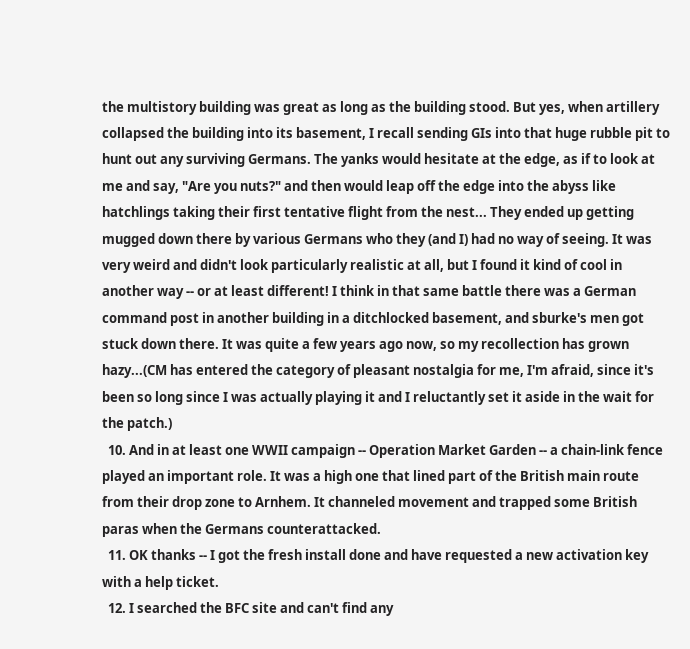the multistory building was great as long as the building stood. But yes, when artillery collapsed the building into its basement, I recall sending GIs into that huge rubble pit to hunt out any surviving Germans. The yanks would hesitate at the edge, as if to look at me and say, "Are you nuts?" and then would leap off the edge into the abyss like hatchlings taking their first tentative flight from the nest... They ended up getting mugged down there by various Germans who they (and I) had no way of seeing. It was very weird and didn't look particularly realistic at all, but I found it kind of cool in another way -- or at least different! I think in that same battle there was a German command post in another building in a ditchlocked basement, and sburke's men got stuck down there. It was quite a few years ago now, so my recollection has grown hazy...(CM has entered the category of pleasant nostalgia for me, I'm afraid, since it's been so long since I was actually playing it and I reluctantly set it aside in the wait for the patch.)
  10. And in at least one WWII campaign -- Operation Market Garden -- a chain-link fence played an important role. It was a high one that lined part of the British main route from their drop zone to Arnhem. It channeled movement and trapped some British paras when the Germans counterattacked.
  11. OK thanks -- I got the fresh install done and have requested a new activation key with a help ticket.
  12. I searched the BFC site and can't find any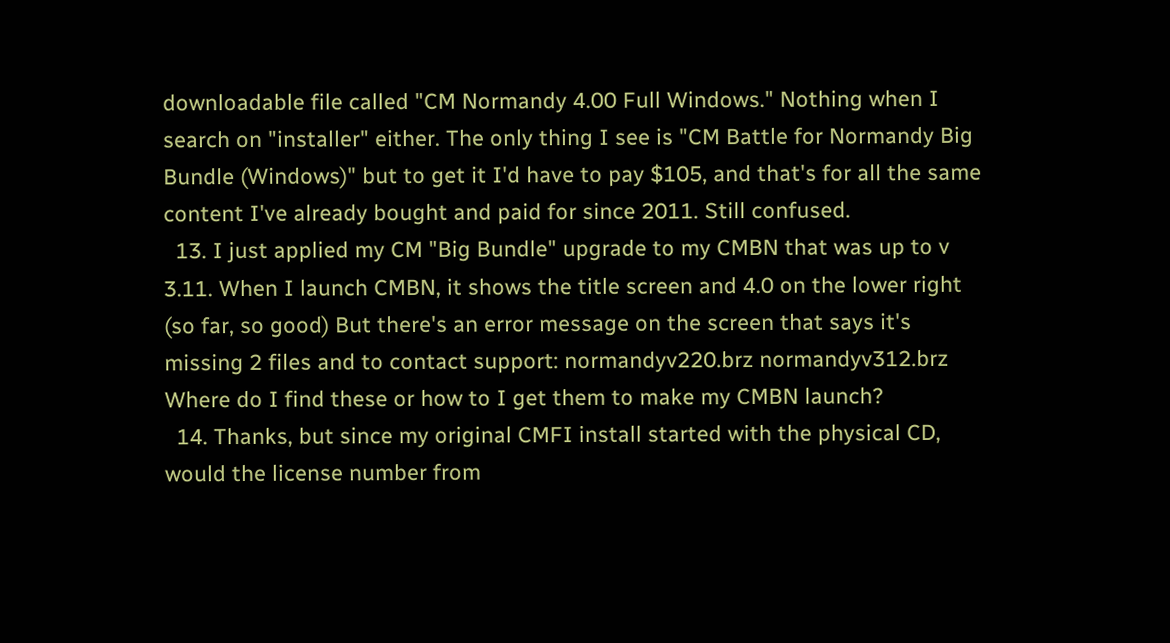downloadable file called "CM Normandy 4.00 Full Windows." Nothing when I search on "installer" either. The only thing I see is "CM Battle for Normandy Big Bundle (Windows)" but to get it I'd have to pay $105, and that's for all the same content I've already bought and paid for since 2011. Still confused.
  13. I just applied my CM "Big Bundle" upgrade to my CMBN that was up to v 3.11. When I launch CMBN, it shows the title screen and 4.0 on the lower right (so far, so good) But there's an error message on the screen that says it's missing 2 files and to contact support: normandyv220.brz normandyv312.brz Where do I find these or how to I get them to make my CMBN launch?
  14. Thanks, but since my original CMFI install started with the physical CD, would the license number from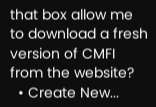that box allow me to download a fresh version of CMFI from the website?
  • Create New...